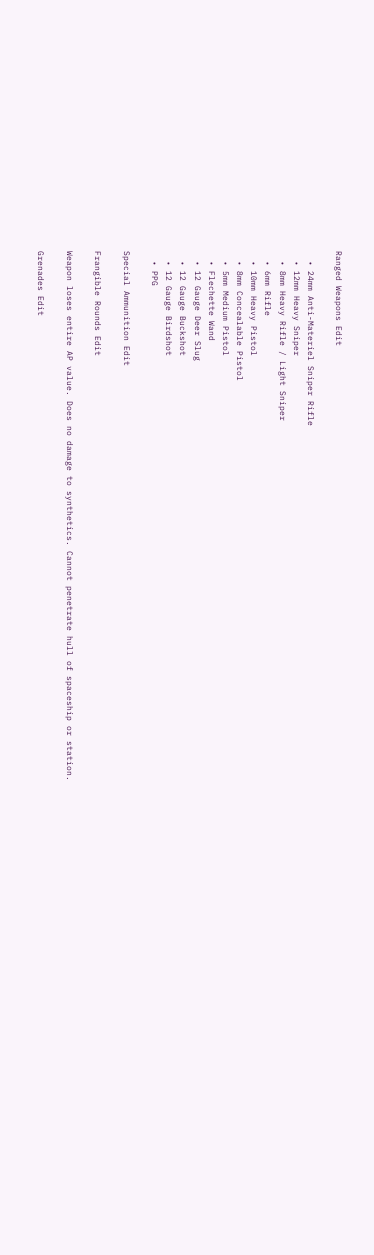Ranged Weapons Edit

  • 24mm Anti-Materiel Sniper Rifle
  • 12mm Heavy Sniper
  • 8mm Heavy Rifle / Light Sniper
  • 6mm Rifle
  • 10mm Heavy Pistol
  • 8mm Concealable Pistol
  • 5mm Medium Pistol
  • Flechette Wand
  • 12 Gauge Deer Slug
  • 12 Gauge Buckshot
  • 12 Gauge Birdshot
  • PPG

Special Ammunition Edit

Frangible Rounds Edit

Weapon loses entire AP value. Does no damage to synthetics. Cannot penetrate hull of spaceship or station.

Grenades Edit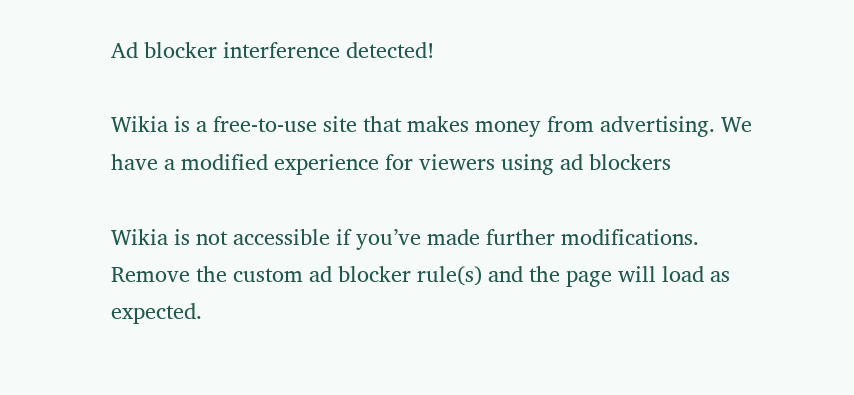Ad blocker interference detected!

Wikia is a free-to-use site that makes money from advertising. We have a modified experience for viewers using ad blockers

Wikia is not accessible if you’ve made further modifications. Remove the custom ad blocker rule(s) and the page will load as expected.